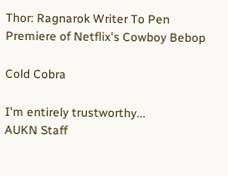Thor: Ragnarok Writer To Pen Premiere of Netflix's Cowboy Bebop

Cold Cobra

I'm entirely trustworthy...
AUKN Staff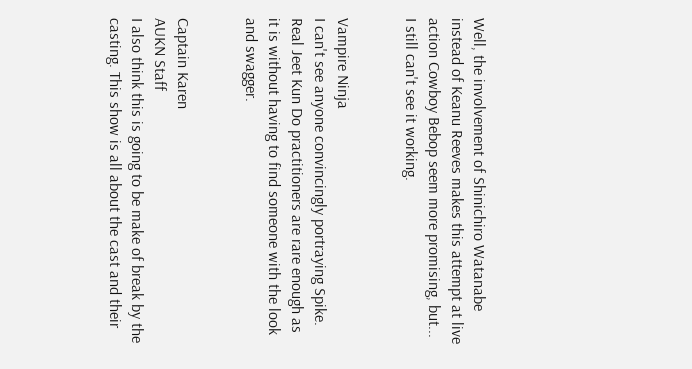Well, the involvement of Shinichiro Watanabe instead of Keanu Reeves makes this attempt at live action Cowboy Bebop seem more promising, but... I still can't see it working.


Vampire Ninja
I can't see anyone convincingly portraying Spike. Real Jeet Kun Do practitioners are rare enough as it is without having to find someone with the look and swagger.


Captain Karen
AUKN Staff
I also think this is going to be make of break by the casting. This show is all about the cast and their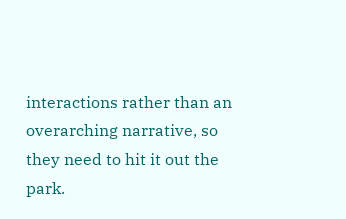interactions rather than an overarching narrative, so they need to hit it out the park.